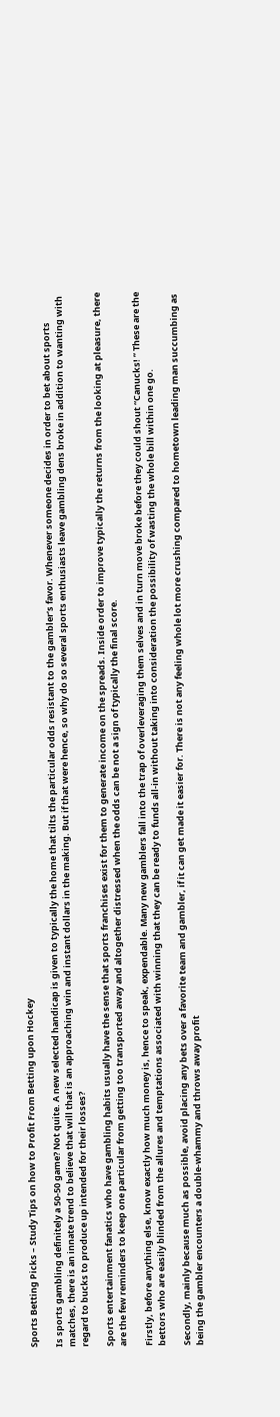Sports Betting Picks – Study Tips on how to Profit From Betting upon Hockey

Is sports gambling definitely a 50-50 game? Not quite. A new selected handicap is given to typically the home that tilts the particular odds resistant to the gambler’s favor. Whenever someone decides in order to bet about sports matches, there is an innate trend to believe that will that is an approaching win and instant dollars in the making. But if that were hence, so why do so several sports enthusiasts leave gambling dens broke in addition to wanting with regard to bucks to produce up intended for their losses?

Sports entertainment fanatics who have gambling habits usually have the sense that sports franchises exist for them to generate income on the spreads. Inside order to improve typically the returns from the looking at pleasure, there are the few reminders to keep one particular from getting too transported away and altogether distressed when the odds can be not a sign of typically the final score.

Firstly, before anything else, know exactly how much money is, hence to speak, expendable. Many new gamblers fall into the trap of overleveraging them selves and in turn move broke before they could shout “Canucks! ” These are the bettors who are easily blinded from the allures and temptations associated with winning that they can be ready to funds all-in without taking into consideration the possibility of wasting the whole bill within one go.

Secondly, mainly because much as possible, avoid placing any bets over a favorite team and gambler, if it can get made it easier for. There is not any feeling whole lot more crushing compared to hometown leading man succumbing as being the gambler encounters a double-whammy and throws away profit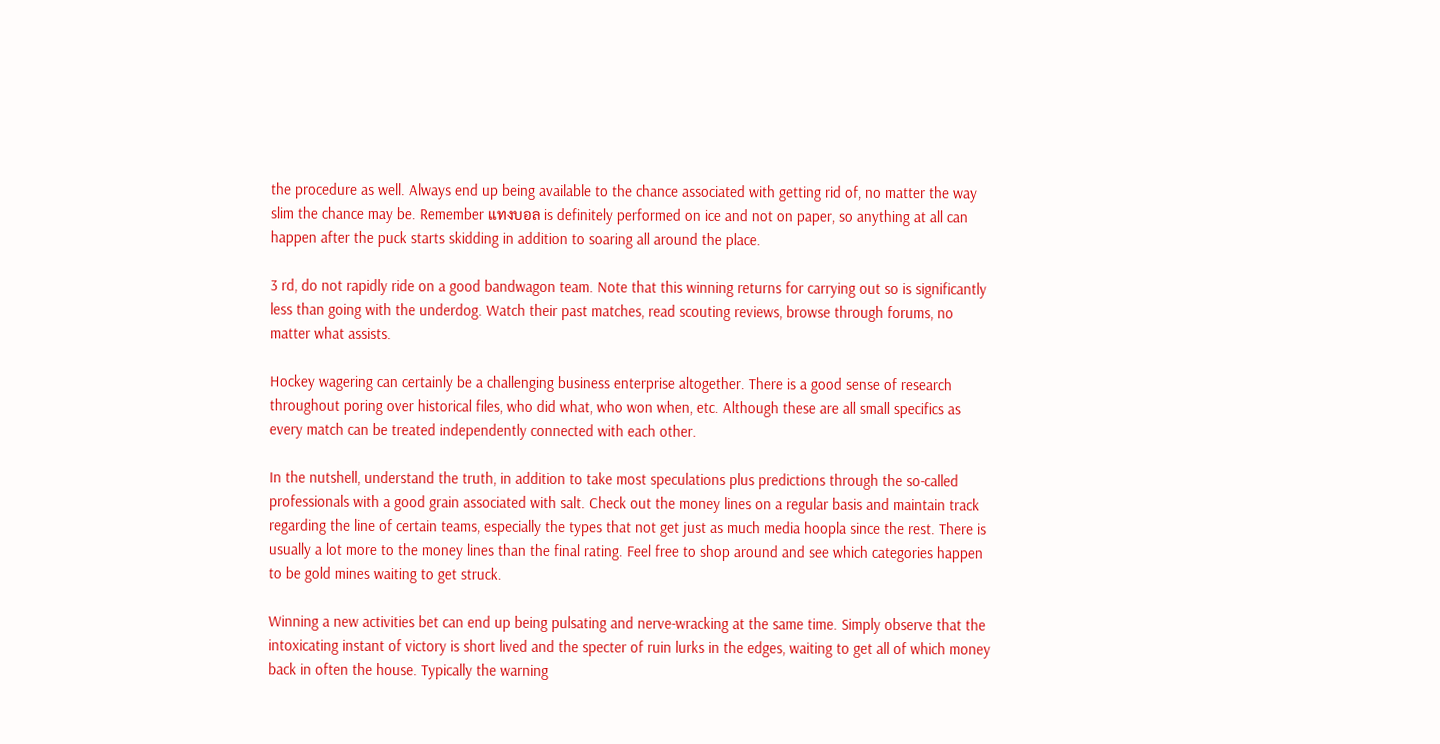the procedure as well. Always end up being available to the chance associated with getting rid of, no matter the way slim the chance may be. Remember แทงบอล is definitely performed on ice and not on paper, so anything at all can happen after the puck starts skidding in addition to soaring all around the place.

3 rd, do not rapidly ride on a good bandwagon team. Note that this winning returns for carrying out so is significantly less than going with the underdog. Watch their past matches, read scouting reviews, browse through forums, no matter what assists.

Hockey wagering can certainly be a challenging business enterprise altogether. There is a good sense of research throughout poring over historical files, who did what, who won when, etc. Although these are all small specifics as every match can be treated independently connected with each other.

In the nutshell, understand the truth, in addition to take most speculations plus predictions through the so-called professionals with a good grain associated with salt. Check out the money lines on a regular basis and maintain track regarding the line of certain teams, especially the types that not get just as much media hoopla since the rest. There is usually a lot more to the money lines than the final rating. Feel free to shop around and see which categories happen to be gold mines waiting to get struck.

Winning a new activities bet can end up being pulsating and nerve-wracking at the same time. Simply observe that the intoxicating instant of victory is short lived and the specter of ruin lurks in the edges, waiting to get all of which money back in often the house. Typically the warning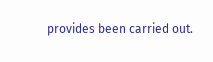provides been carried out.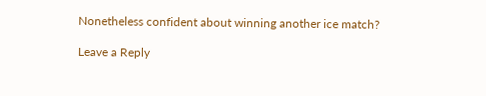Nonetheless confident about winning another ice match?

Leave a Reply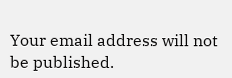Your email address will not be published.